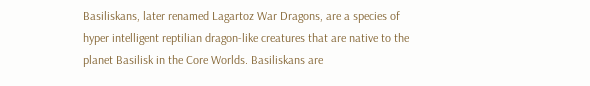Basiliskans, later renamed Lagartoz War Dragons, are a species of hyper intelligent reptilian dragon-like creatures that are native to the planet Basilisk in the Core Worlds. Basiliskans are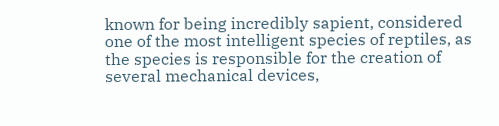known for being incredibly sapient, considered one of the most intelligent species of reptiles, as the species is responsible for the creation of several mechanical devices,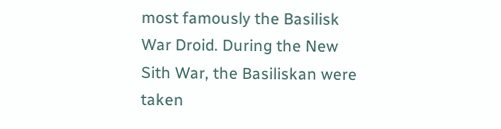most famously the Basilisk War Droid. During the New Sith War, the Basiliskan were taken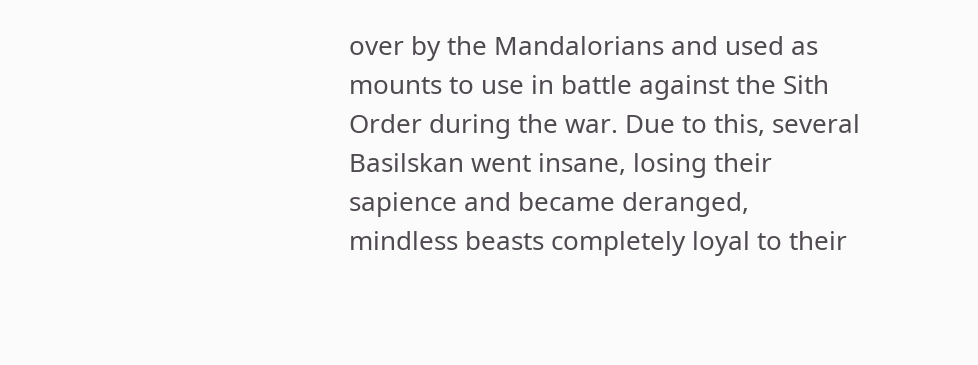over by the Mandalorians and used as mounts to use in battle against the Sith Order during the war. Due to this, several Basilskan went insane, losing their sapience and became deranged, mindless beasts completely loyal to their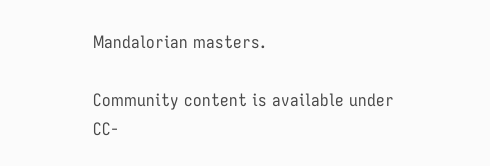Mandalorian masters.

Community content is available under CC-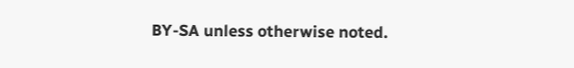BY-SA unless otherwise noted.